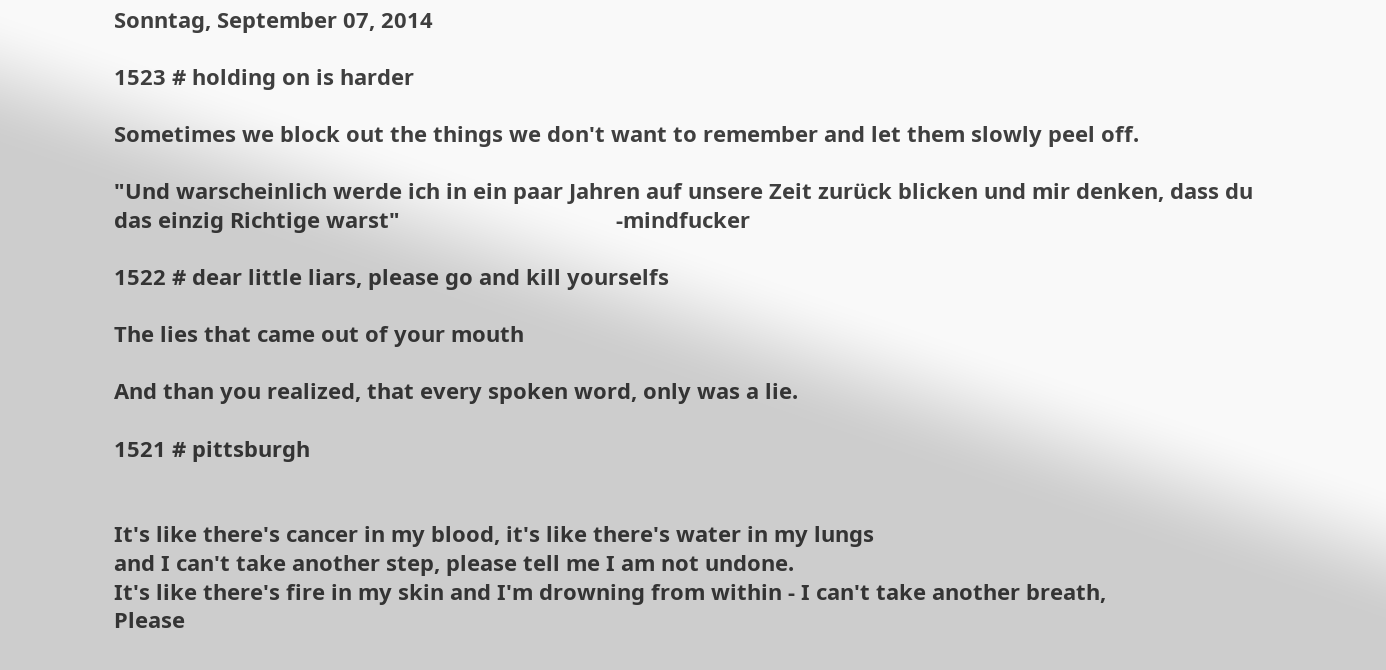Sonntag, September 07, 2014

1523 # holding on is harder

Sometimes we block out the things we don't want to remember and let them slowly peel off.

"Und warscheinlich werde ich in ein paar Jahren auf unsere Zeit zurück blicken und mir denken, dass du das einzig Richtige warst"                                    -mindfucker

1522 # dear little liars, please go and kill yourselfs

The lies that came out of your mouth

And than you realized, that every spoken word, only was a lie.

1521 # pittsburgh


It's like there's cancer in my blood, it's like there's water in my lungs
and I can't take another step, please tell me I am not undone.
It's like there's fire in my skin and I'm drowning from within - I can't take another breath,
Please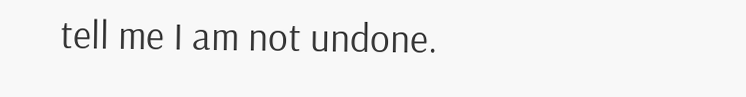tell me I am not undone.